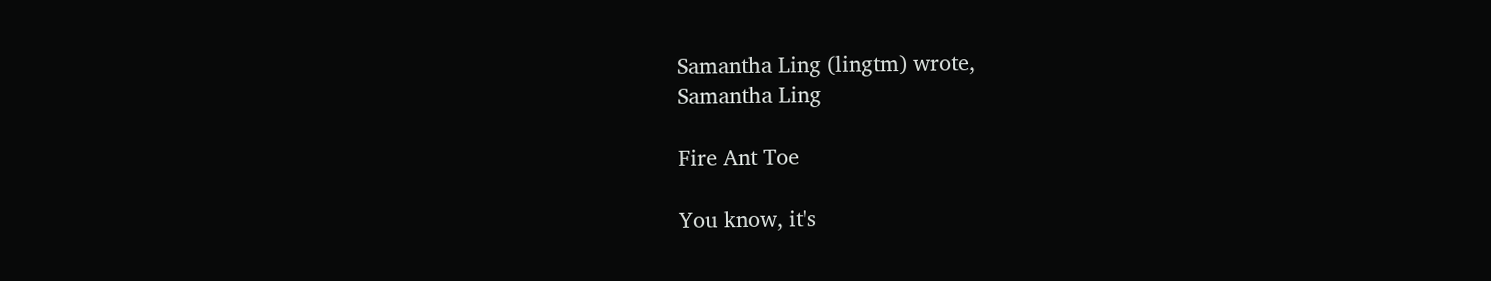Samantha Ling (lingtm) wrote,
Samantha Ling

Fire Ant Toe

You know, it's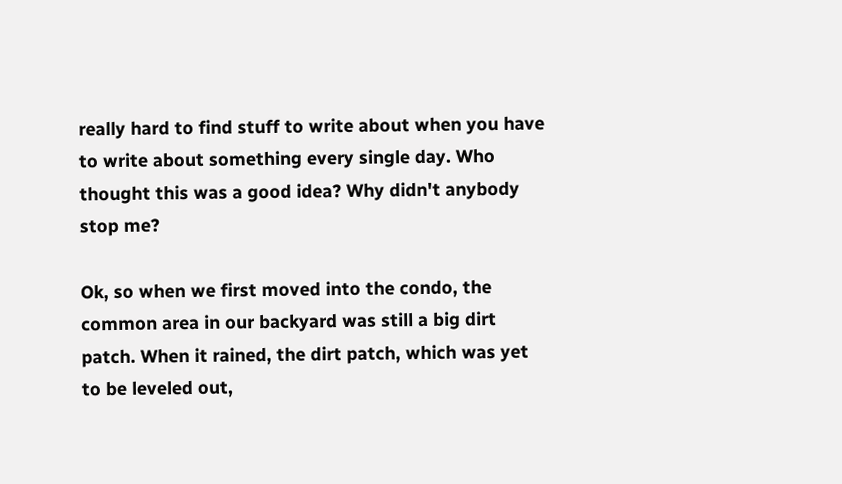really hard to find stuff to write about when you have to write about something every single day. Who thought this was a good idea? Why didn't anybody stop me?

Ok, so when we first moved into the condo, the common area in our backyard was still a big dirt patch. When it rained, the dirt patch, which was yet to be leveled out,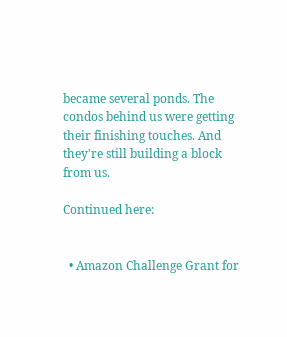became several ponds. The condos behind us were getting their finishing touches. And they're still building a block from us.

Continued here:


  • Amazon Challenge Grant for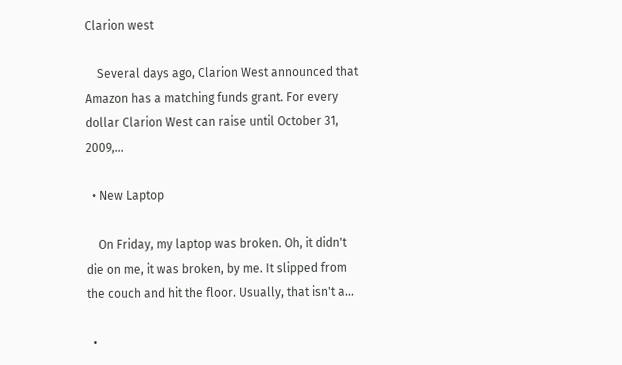Clarion west

    Several days ago, Clarion West announced that Amazon has a matching funds grant. For every dollar Clarion West can raise until October 31, 2009,…

  • New Laptop

    On Friday, my laptop was broken. Oh, it didn't die on me, it was broken, by me. It slipped from the couch and hit the floor. Usually, that isn't a…

  •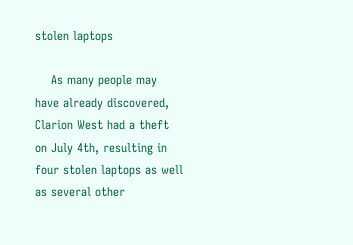stolen laptops

    As many people may have already discovered, Clarion West had a theft on July 4th, resulting in four stolen laptops as well as several other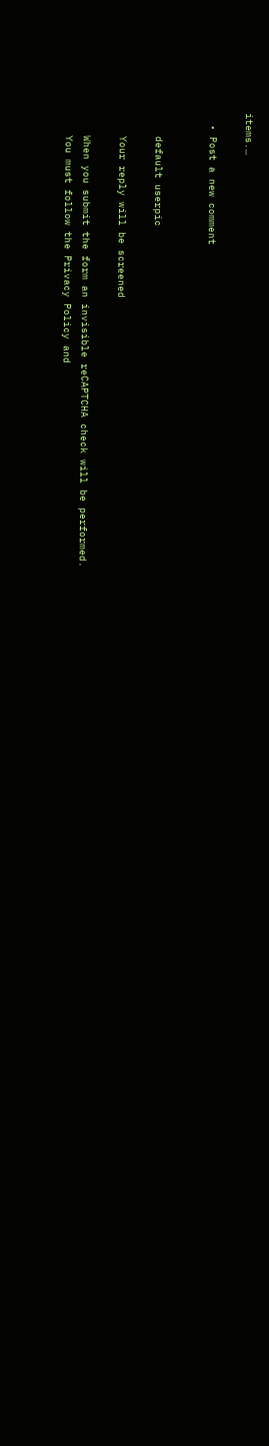items.…

  • Post a new comment


    default userpic

    Your reply will be screened

    When you submit the form an invisible reCAPTCHA check will be performed.
    You must follow the Privacy Policy and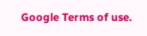Google Terms of use.